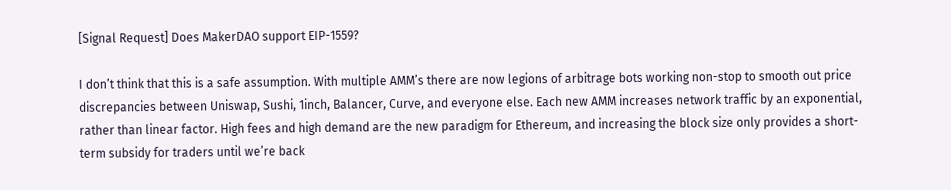[Signal Request] Does MakerDAO support EIP-1559?

I don’t think that this is a safe assumption. With multiple AMM’s there are now legions of arbitrage bots working non-stop to smooth out price discrepancies between Uniswap, Sushi, 1inch, Balancer, Curve, and everyone else. Each new AMM increases network traffic by an exponential, rather than linear factor. High fees and high demand are the new paradigm for Ethereum, and increasing the block size only provides a short-term subsidy for traders until we’re back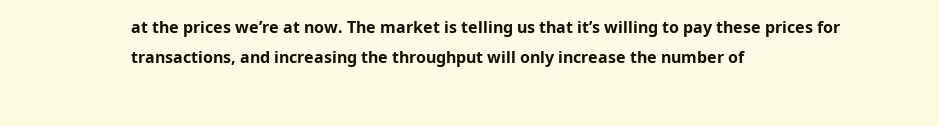at the prices we’re at now. The market is telling us that it’s willing to pay these prices for transactions, and increasing the throughput will only increase the number of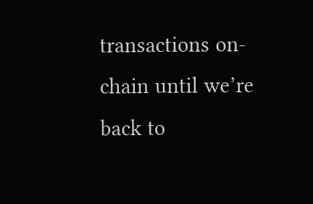transactions on-chain until we’re back to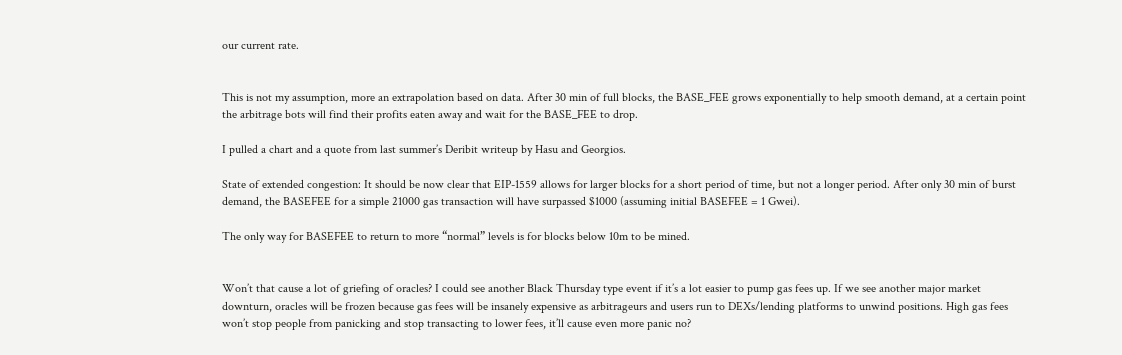our current rate.


This is not my assumption, more an extrapolation based on data. After 30 min of full blocks, the BASE_FEE grows exponentially to help smooth demand, at a certain point the arbitrage bots will find their profits eaten away and wait for the BASE_FEE to drop.

I pulled a chart and a quote from last summer’s Deribit writeup by Hasu and Georgios.

State of extended congestion: It should be now clear that EIP-1559 allows for larger blocks for a short period of time, but not a longer period. After only 30 min of burst demand, the BASEFEE for a simple 21000 gas transaction will have surpassed $1000 (assuming initial BASEFEE = 1 Gwei).

The only way for BASEFEE to return to more “normal” levels is for blocks below 10m to be mined.


Won’t that cause a lot of griefing of oracles? I could see another Black Thursday type event if it’s a lot easier to pump gas fees up. If we see another major market downturn, oracles will be frozen because gas fees will be insanely expensive as arbitrageurs and users run to DEXs/lending platforms to unwind positions. High gas fees won’t stop people from panicking and stop transacting to lower fees, it’ll cause even more panic no?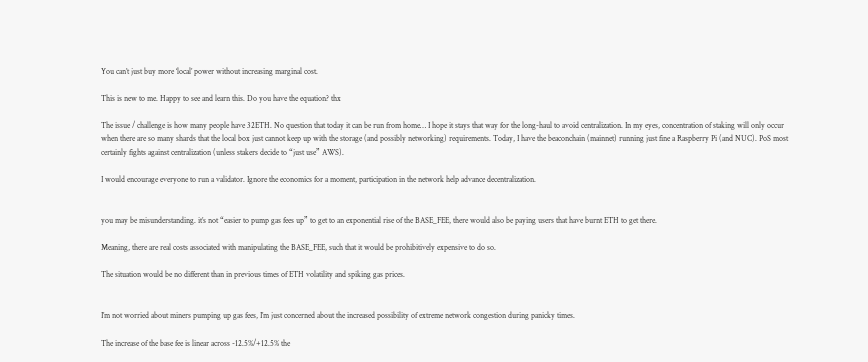You can’t just buy more ‘local’ power without increasing marginal cost.

This is new to me. Happy to see and learn this. Do you have the equation? thx

The issue / challenge is how many people have 32ETH. No question that today it can be run from home… I hope it stays that way for the long-haul to avoid centralization. In my eyes, concentration of staking will only occur when there are so many shards that the local box just cannot keep up with the storage (and possibly networking) requirements. Today, I have the beaconchain (mainnet) running just fine a Raspberry Pi (and NUC). PoS most certainly fights against centralization (unless stakers decide to “just use” AWS).

I would encourage everyone to run a validator. Ignore the economics for a moment, participation in the network help advance decentralization.


you may be misunderstanding. it’s not “easier to pump gas fees up” to get to an exponential rise of the BASE_FEE, there would also be paying users that have burnt ETH to get there.

Meaning, there are real costs associated with manipulating the BASE_FEE, such that it would be prohibitively expensive to do so.

The situation would be no different than in previous times of ETH volatility and spiking gas prices.


I’m not worried about miners pumping up gas fees, I’m just concerned about the increased possibility of extreme network congestion during panicky times.

The increase of the base fee is linear across -12.5%/+12.5% the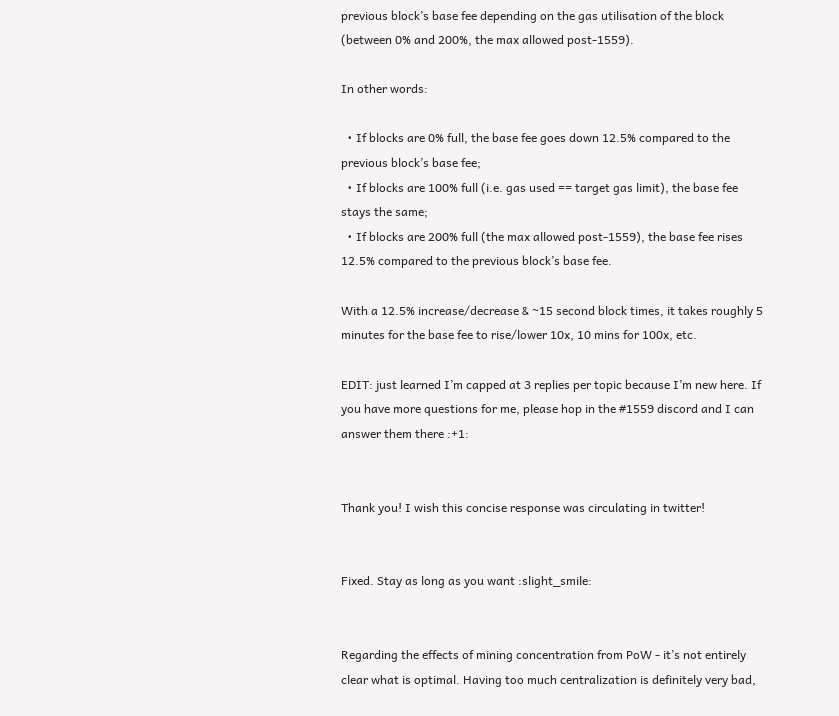previous block’s base fee depending on the gas utilisation of the block (between 0% and 200%, the max allowed post-1559).

In other words:

  • If blocks are 0% full, the base fee goes down 12.5% compared to the previous block’s base fee;
  • If blocks are 100% full (i.e. gas used == target gas limit), the base fee stays the same;
  • If blocks are 200% full (the max allowed post-1559), the base fee rises 12.5% compared to the previous block’s base fee.

With a 12.5% increase/decrease & ~15 second block times, it takes roughly 5 minutes for the base fee to rise/lower 10x, 10 mins for 100x, etc.

EDIT: just learned I’m capped at 3 replies per topic because I’m new here. If you have more questions for me, please hop in the #1559 discord and I can answer them there :+1:


Thank you! I wish this concise response was circulating in twitter!


Fixed. Stay as long as you want :slight_smile:


Regarding the effects of mining concentration from PoW - it’s not entirely clear what is optimal. Having too much centralization is definitely very bad,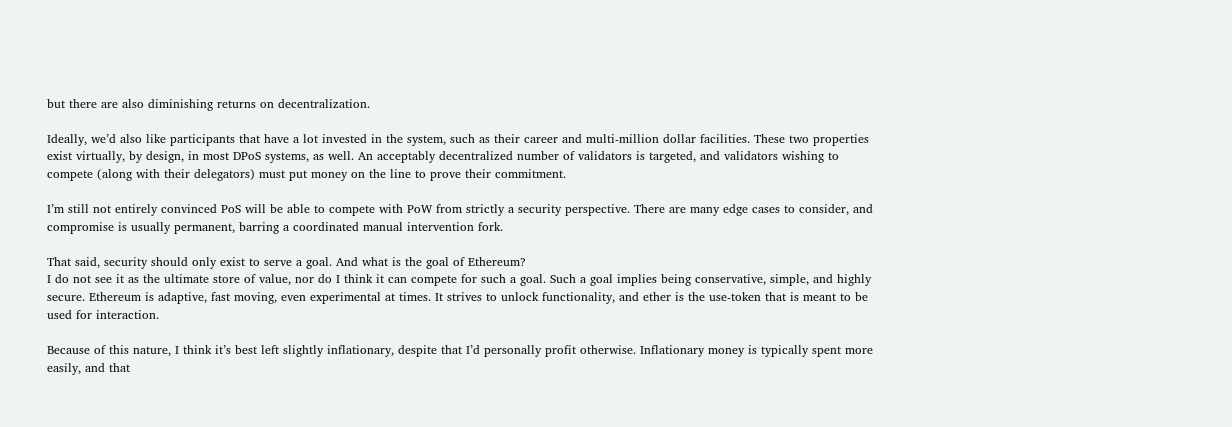but there are also diminishing returns on decentralization.

Ideally, we’d also like participants that have a lot invested in the system, such as their career and multi-million dollar facilities. These two properties exist virtually, by design, in most DPoS systems, as well. An acceptably decentralized number of validators is targeted, and validators wishing to compete (along with their delegators) must put money on the line to prove their commitment.

I’m still not entirely convinced PoS will be able to compete with PoW from strictly a security perspective. There are many edge cases to consider, and compromise is usually permanent, barring a coordinated manual intervention fork.

That said, security should only exist to serve a goal. And what is the goal of Ethereum?
I do not see it as the ultimate store of value, nor do I think it can compete for such a goal. Such a goal implies being conservative, simple, and highly secure. Ethereum is adaptive, fast moving, even experimental at times. It strives to unlock functionality, and ether is the use-token that is meant to be used for interaction.

Because of this nature, I think it’s best left slightly inflationary, despite that I’d personally profit otherwise. Inflationary money is typically spent more easily, and that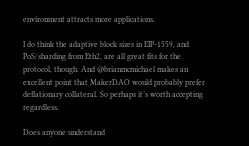environment attracts more applications.

I do think the adaptive block sizes in EIP-1559, and PoS/sharding from Eth2, are all great fits for the protocol, though. And @brianmcmichael makes an excellent point that MakerDAO would probably prefer deflationary collateral. So perhaps it’s worth accepting regardless.

Does anyone understand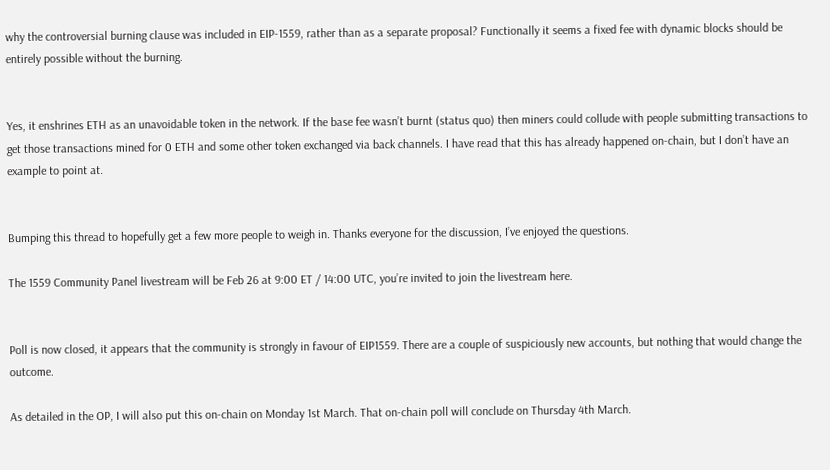why the controversial burning clause was included in EIP-1559, rather than as a separate proposal? Functionally it seems a fixed fee with dynamic blocks should be entirely possible without the burning.


Yes, it enshrines ETH as an unavoidable token in the network. If the base fee wasn’t burnt (status quo) then miners could collude with people submitting transactions to get those transactions mined for 0 ETH and some other token exchanged via back channels. I have read that this has already happened on-chain, but I don’t have an example to point at.


Bumping this thread to hopefully get a few more people to weigh in. Thanks everyone for the discussion, I’ve enjoyed the questions.

The 1559 Community Panel livestream will be Feb 26 at 9:00 ET / 14:00 UTC, you’re invited to join the livestream here.


Poll is now closed, it appears that the community is strongly in favour of EIP1559. There are a couple of suspiciously new accounts, but nothing that would change the outcome.

As detailed in the OP, I will also put this on-chain on Monday 1st March. That on-chain poll will conclude on Thursday 4th March.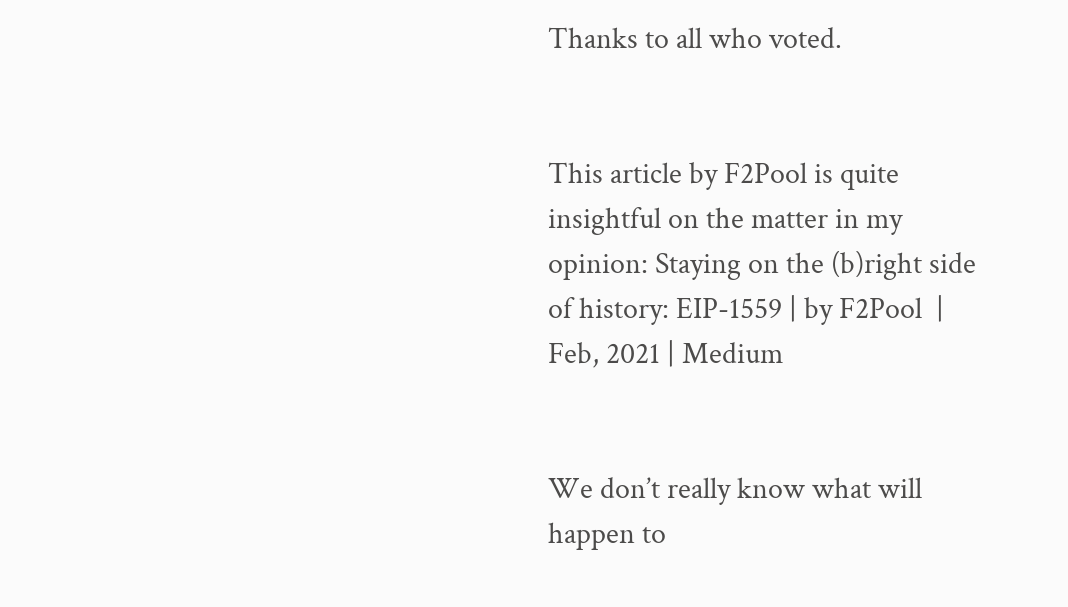Thanks to all who voted.


This article by F2Pool is quite insightful on the matter in my opinion: Staying on the (b)right side of history: EIP-1559 | by F2Pool  | Feb, 2021 | Medium


We don’t really know what will happen to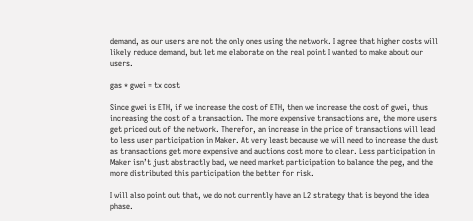demand, as our users are not the only ones using the network. I agree that higher costs will likely reduce demand, but let me elaborate on the real point I wanted to make about our users.

gas * gwei = tx cost

Since gwei is ETH, if we increase the cost of ETH, then we increase the cost of gwei, thus increasing the cost of a transaction. The more expensive transactions are, the more users get priced out of the network. Therefor, an increase in the price of transactions will lead to less user participation in Maker. At very least because we will need to increase the dust as transactions get more expensive and auctions cost more to clear. Less participation in Maker isn’t just abstractly bad, we need market participation to balance the peg, and the more distributed this participation the better for risk.

I will also point out that, we do not currently have an L2 strategy that is beyond the idea phase.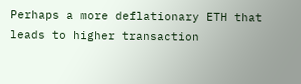Perhaps a more deflationary ETH that leads to higher transaction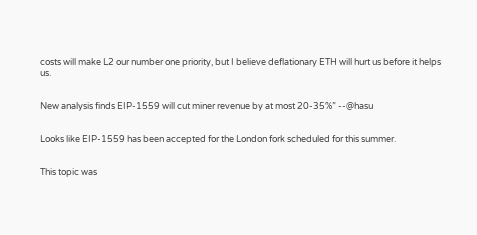costs will make L2 our number one priority, but I believe deflationary ETH will hurt us before it helps us.


New analysis finds EIP-1559 will cut miner revenue by at most 20-35%” --@hasu


Looks like EIP-1559 has been accepted for the London fork scheduled for this summer.


This topic was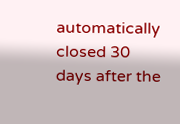automatically closed 30 days after the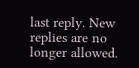last reply. New replies are no longer allowed.